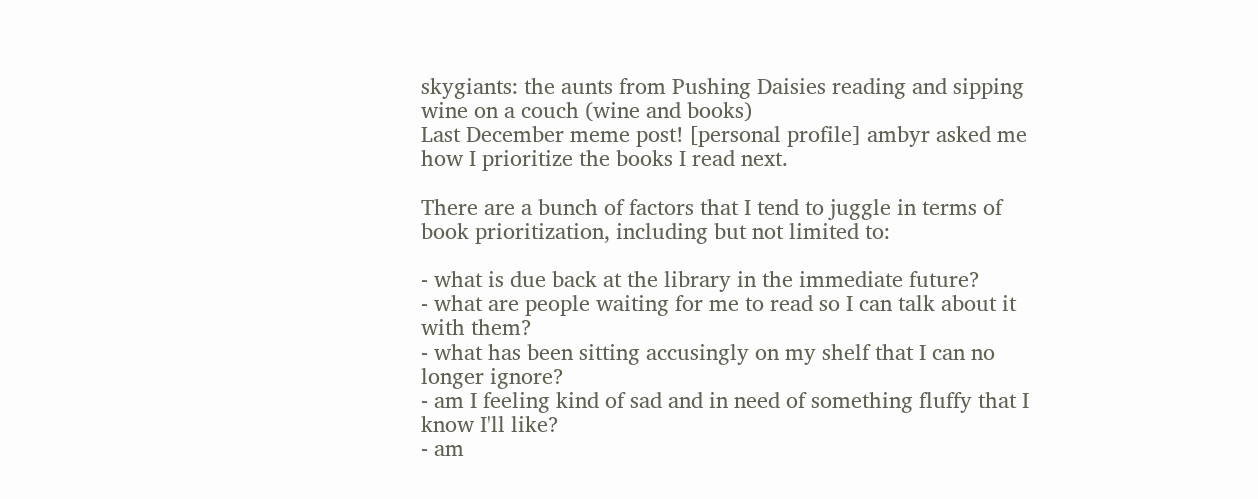skygiants: the aunts from Pushing Daisies reading and sipping wine on a couch (wine and books)
Last December meme post! [personal profile] ambyr asked me how I prioritize the books I read next.

There are a bunch of factors that I tend to juggle in terms of book prioritization, including but not limited to:

- what is due back at the library in the immediate future?
- what are people waiting for me to read so I can talk about it with them?
- what has been sitting accusingly on my shelf that I can no longer ignore?
- am I feeling kind of sad and in need of something fluffy that I know I'll like?
- am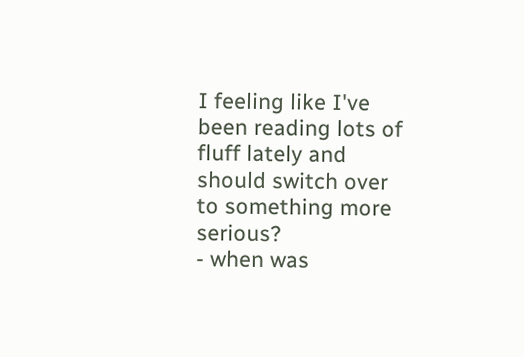I feeling like I've been reading lots of fluff lately and should switch over to something more serious?
- when was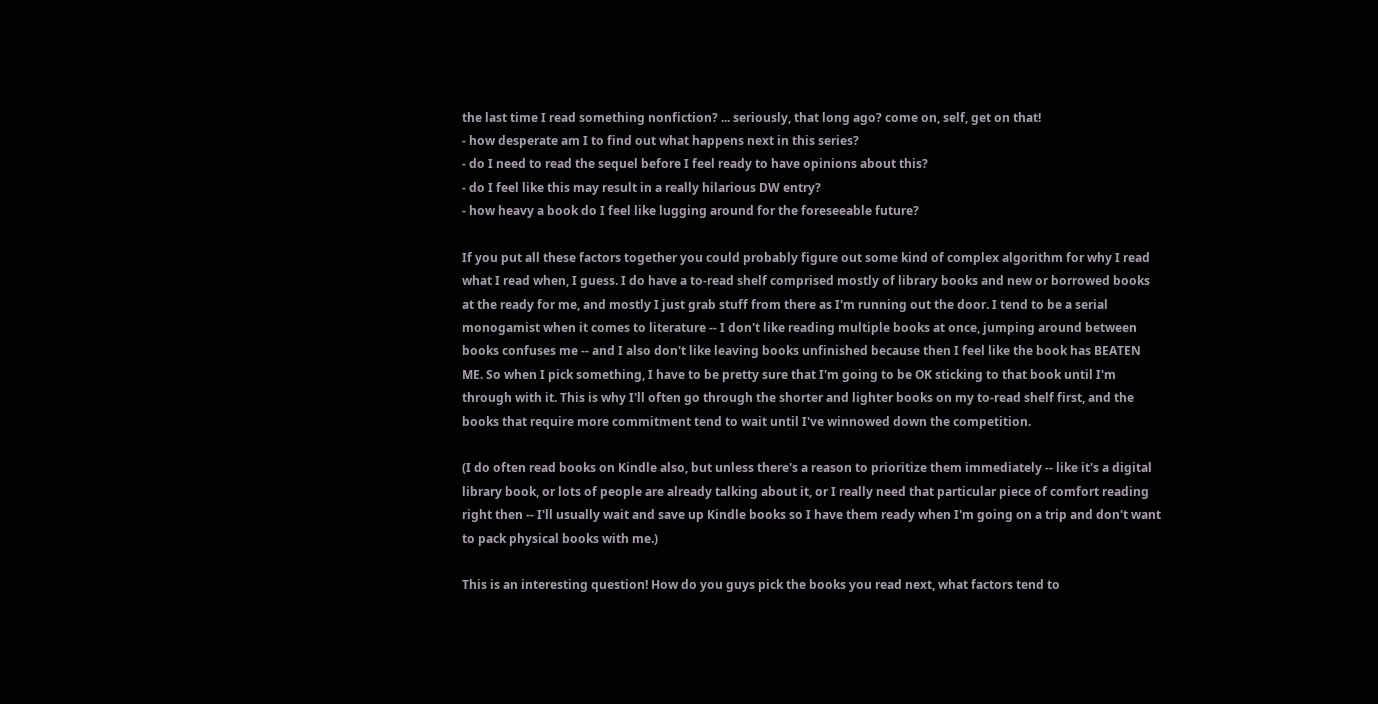the last time I read something nonfiction? ... seriously, that long ago? come on, self, get on that!
- how desperate am I to find out what happens next in this series?
- do I need to read the sequel before I feel ready to have opinions about this?
- do I feel like this may result in a really hilarious DW entry?
- how heavy a book do I feel like lugging around for the foreseeable future?

If you put all these factors together you could probably figure out some kind of complex algorithm for why I read what I read when, I guess. I do have a to-read shelf comprised mostly of library books and new or borrowed books at the ready for me, and mostly I just grab stuff from there as I'm running out the door. I tend to be a serial monogamist when it comes to literature -- I don't like reading multiple books at once, jumping around between books confuses me -- and I also don't like leaving books unfinished because then I feel like the book has BEATEN ME. So when I pick something, I have to be pretty sure that I'm going to be OK sticking to that book until I'm through with it. This is why I'll often go through the shorter and lighter books on my to-read shelf first, and the books that require more commitment tend to wait until I've winnowed down the competition.

(I do often read books on Kindle also, but unless there's a reason to prioritize them immediately -- like it's a digital library book, or lots of people are already talking about it, or I really need that particular piece of comfort reading right then -- I'll usually wait and save up Kindle books so I have them ready when I'm going on a trip and don't want to pack physical books with me.)

This is an interesting question! How do you guys pick the books you read next, what factors tend to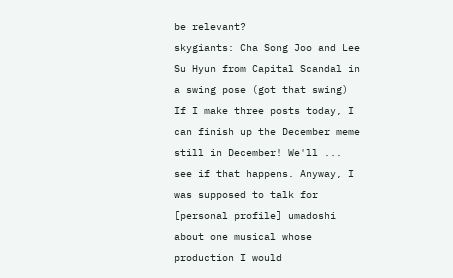be relevant?
skygiants: Cha Song Joo and Lee Su Hyun from Capital Scandal in a swing pose (got that swing)
If I make three posts today, I can finish up the December meme still in December! We'll ... see if that happens. Anyway, I was supposed to talk for [personal profile] umadoshi about one musical whose production I would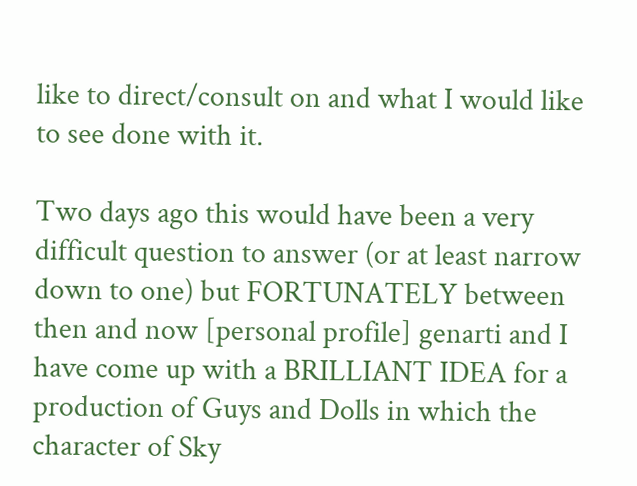like to direct/consult on and what I would like to see done with it.

Two days ago this would have been a very difficult question to answer (or at least narrow down to one) but FORTUNATELY between then and now [personal profile] genarti and I have come up with a BRILLIANT IDEA for a production of Guys and Dolls in which the character of Sky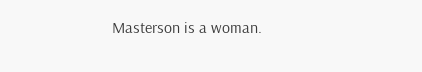Masterson is a woman.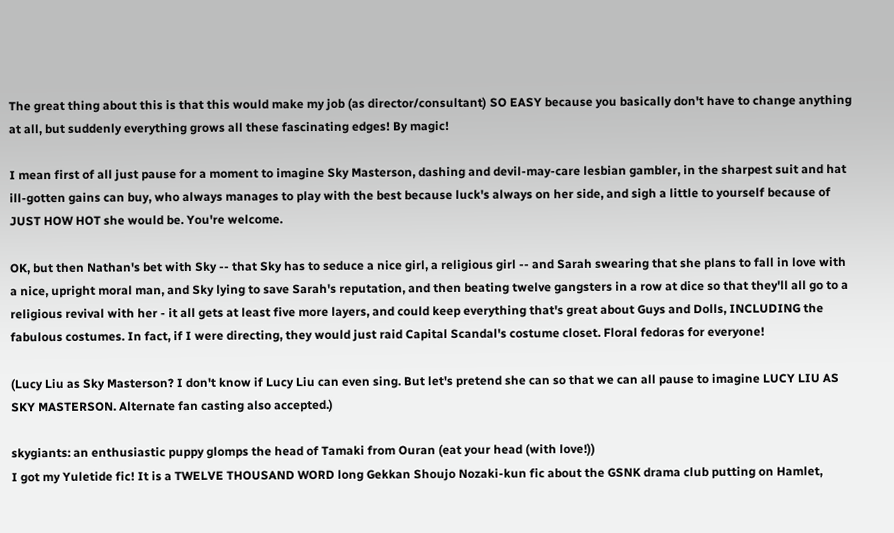The great thing about this is that this would make my job (as director/consultant) SO EASY because you basically don't have to change anything at all, but suddenly everything grows all these fascinating edges! By magic!

I mean first of all just pause for a moment to imagine Sky Masterson, dashing and devil-may-care lesbian gambler, in the sharpest suit and hat ill-gotten gains can buy, who always manages to play with the best because luck's always on her side, and sigh a little to yourself because of JUST HOW HOT she would be. You're welcome.

OK, but then Nathan's bet with Sky -- that Sky has to seduce a nice girl, a religious girl -- and Sarah swearing that she plans to fall in love with a nice, upright moral man, and Sky lying to save Sarah's reputation, and then beating twelve gangsters in a row at dice so that they'll all go to a religious revival with her - it all gets at least five more layers, and could keep everything that's great about Guys and Dolls, INCLUDING the fabulous costumes. In fact, if I were directing, they would just raid Capital Scandal's costume closet. Floral fedoras for everyone!

(Lucy Liu as Sky Masterson? I don't know if Lucy Liu can even sing. But let's pretend she can so that we can all pause to imagine LUCY LIU AS SKY MASTERSON. Alternate fan casting also accepted.)

skygiants: an enthusiastic puppy glomps the head of Tamaki from Ouran (eat your head (with love!))
I got my Yuletide fic! It is a TWELVE THOUSAND WORD long Gekkan Shoujo Nozaki-kun fic about the GSNK drama club putting on Hamlet,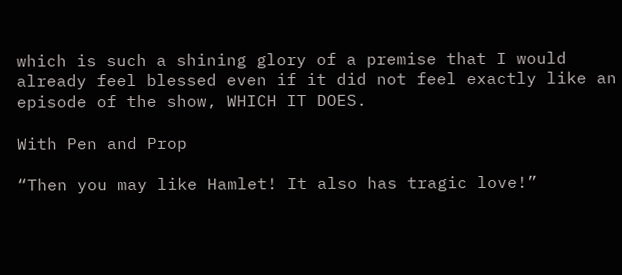which is such a shining glory of a premise that I would already feel blessed even if it did not feel exactly like an episode of the show, WHICH IT DOES.

With Pen and Prop

“Then you may like Hamlet! It also has tragic love!”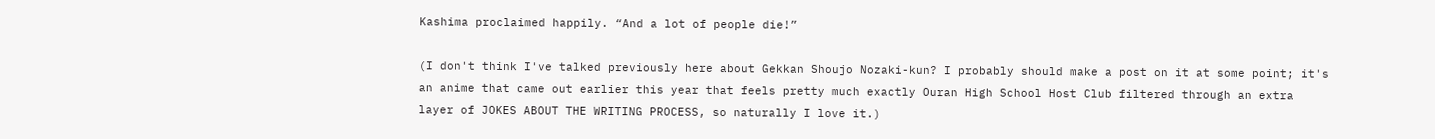Kashima proclaimed happily. “And a lot of people die!”

(I don't think I've talked previously here about Gekkan Shoujo Nozaki-kun? I probably should make a post on it at some point; it's an anime that came out earlier this year that feels pretty much exactly Ouran High School Host Club filtered through an extra layer of JOKES ABOUT THE WRITING PROCESS, so naturally I love it.)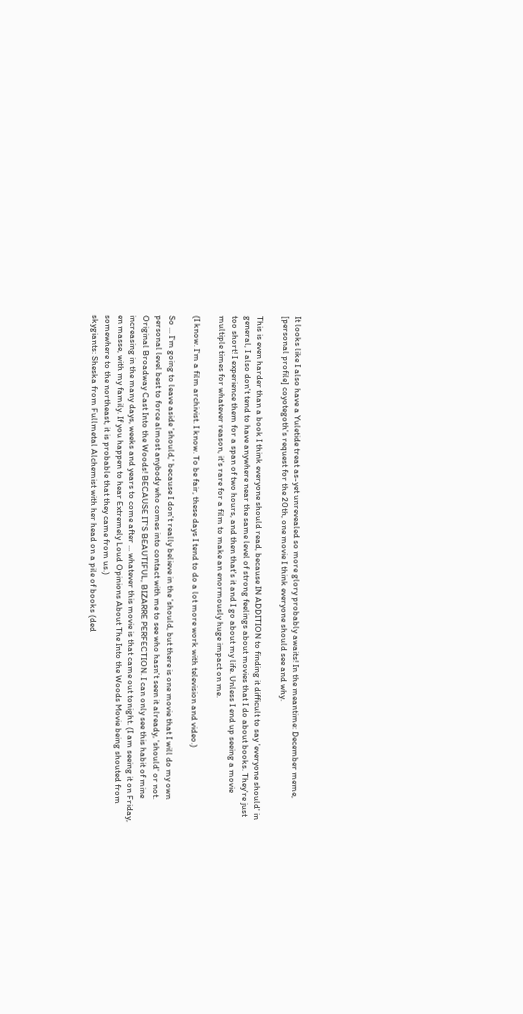It looks like I also have a Yuletide treat as-yet unrevealed so more glory probably awaits! In the meantime: December meme, [personal profile] coyotegoth's request for the 20th, one movie I think everyone should see and why.

This is even harder than a book I think everyone should read, because IN ADDITION to finding it difficult to say 'everyone should' in general, I also don't tend to have anywhere near the same level of strong feelings about movies that I do about books. They're just too short! I experience them for a span of two hours, and then that's it and I go about my life. Unless I end up seeing a movie multiple times for whatever reason, it's rare for a film to make an enormously huge impact on me.

(I know. I'm a film archivist. I know. To be fair, these days I tend to do a lot more work with television and video.)

So ... I'm going to leave aside 'should,' because I don't really believe in the 'should, but there is one movie that I will do my own personal level best to force almost anybody who comes into contact with me to see who hasn't seen it already, 'should' or not. Original Broadway Cast Into the Woods! BECAUSE IT'S BEAUTIFUL, BIZARRE PERFECTION. I can only see this habit of mine increasing in the many days, weeks and years to come after ... whatever this movie is that came out tonight. (I am seeing it on Friday, en masse, with my family. If you happen to hear Extremely Loud Opinions About The Into the Woods Movie being shouted from somewhere to the northeast, it is probable that they came from us.)
skygiants: Sheska from Fullmetal Alchemist with her head on a pile of books (ded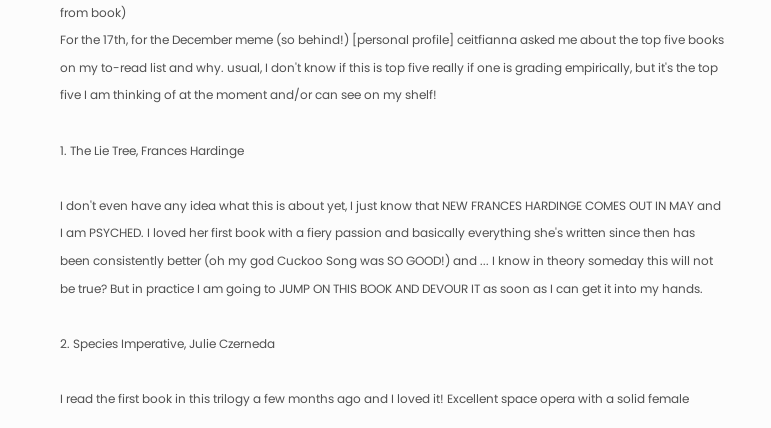from book)
For the 17th, for the December meme (so behind!) [personal profile] ceitfianna asked me about the top five books on my to-read list and why. usual, I don't know if this is top five really if one is grading empirically, but it's the top five I am thinking of at the moment and/or can see on my shelf!

1. The Lie Tree, Frances Hardinge

I don't even have any idea what this is about yet, I just know that NEW FRANCES HARDINGE COMES OUT IN MAY and I am PSYCHED. I loved her first book with a fiery passion and basically everything she's written since then has been consistently better (oh my god Cuckoo Song was SO GOOD!) and ... I know in theory someday this will not be true? But in practice I am going to JUMP ON THIS BOOK AND DEVOUR IT as soon as I can get it into my hands.

2. Species Imperative, Julie Czerneda

I read the first book in this trilogy a few months ago and I loved it! Excellent space opera with a solid female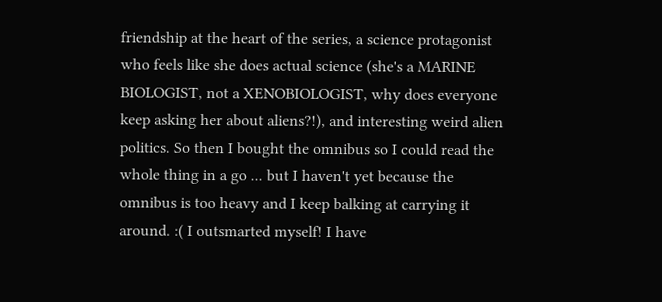friendship at the heart of the series, a science protagonist who feels like she does actual science (she's a MARINE BIOLOGIST, not a XENOBIOLOGIST, why does everyone keep asking her about aliens?!), and interesting weird alien politics. So then I bought the omnibus so I could read the whole thing in a go ... but I haven't yet because the omnibus is too heavy and I keep balking at carrying it around. :( I outsmarted myself! I have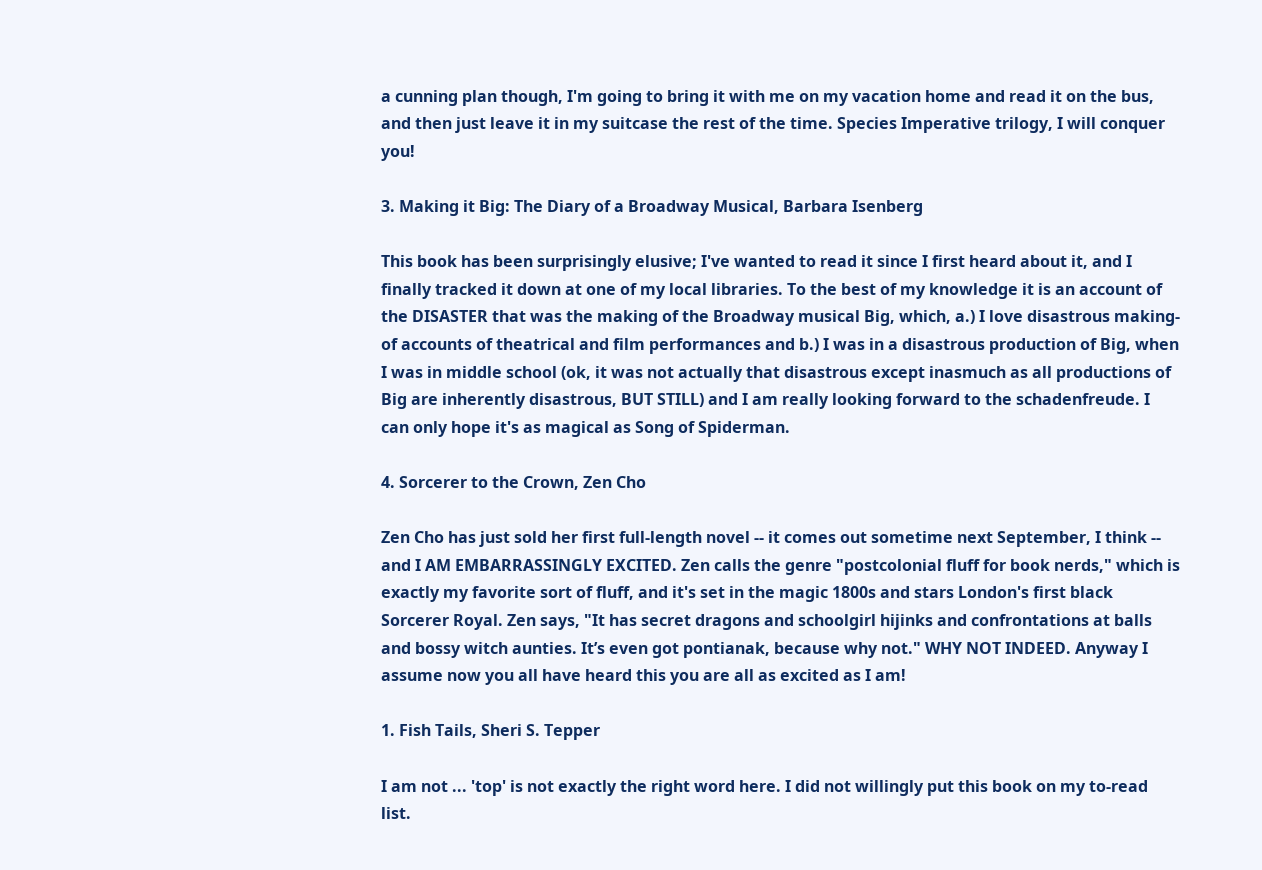a cunning plan though, I'm going to bring it with me on my vacation home and read it on the bus, and then just leave it in my suitcase the rest of the time. Species Imperative trilogy, I will conquer you!

3. Making it Big: The Diary of a Broadway Musical, Barbara Isenberg

This book has been surprisingly elusive; I've wanted to read it since I first heard about it, and I finally tracked it down at one of my local libraries. To the best of my knowledge it is an account of the DISASTER that was the making of the Broadway musical Big, which, a.) I love disastrous making-of accounts of theatrical and film performances and b.) I was in a disastrous production of Big, when I was in middle school (ok, it was not actually that disastrous except inasmuch as all productions of Big are inherently disastrous, BUT STILL) and I am really looking forward to the schadenfreude. I can only hope it's as magical as Song of Spiderman.

4. Sorcerer to the Crown, Zen Cho

Zen Cho has just sold her first full-length novel -- it comes out sometime next September, I think -- and I AM EMBARRASSINGLY EXCITED. Zen calls the genre "postcolonial fluff for book nerds," which is exactly my favorite sort of fluff, and it's set in the magic 1800s and stars London's first black Sorcerer Royal. Zen says, "It has secret dragons and schoolgirl hijinks and confrontations at balls and bossy witch aunties. It’s even got pontianak, because why not." WHY NOT INDEED. Anyway I assume now you all have heard this you are all as excited as I am!

1. Fish Tails, Sheri S. Tepper

I am not ... 'top' is not exactly the right word here. I did not willingly put this book on my to-read list.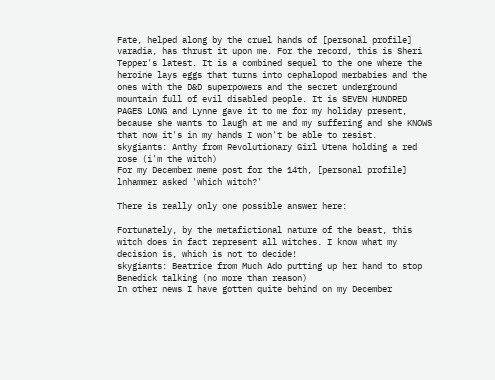Fate, helped along by the cruel hands of [personal profile] varadia, has thrust it upon me. For the record, this is Sheri Tepper's latest. It is a combined sequel to the one where the heroine lays eggs that turns into cephalopod merbabies and the ones with the D&D superpowers and the secret underground mountain full of evil disabled people. It is SEVEN HUNDRED PAGES LONG and Lynne gave it to me for my holiday present, because she wants to laugh at me and my suffering and she KNOWS that now it's in my hands I won't be able to resist.
skygiants: Anthy from Revolutionary Girl Utena holding a red rose (i'm the witch)
For my December meme post for the 14th, [personal profile] lnhammer asked 'which witch?'

There is really only one possible answer here:

Fortunately, by the metafictional nature of the beast, this witch does in fact represent all witches. I know what my decision is, which is not to decide!
skygiants: Beatrice from Much Ado putting up her hand to stop Benedick talking (no more than reason)
In other news I have gotten quite behind on my December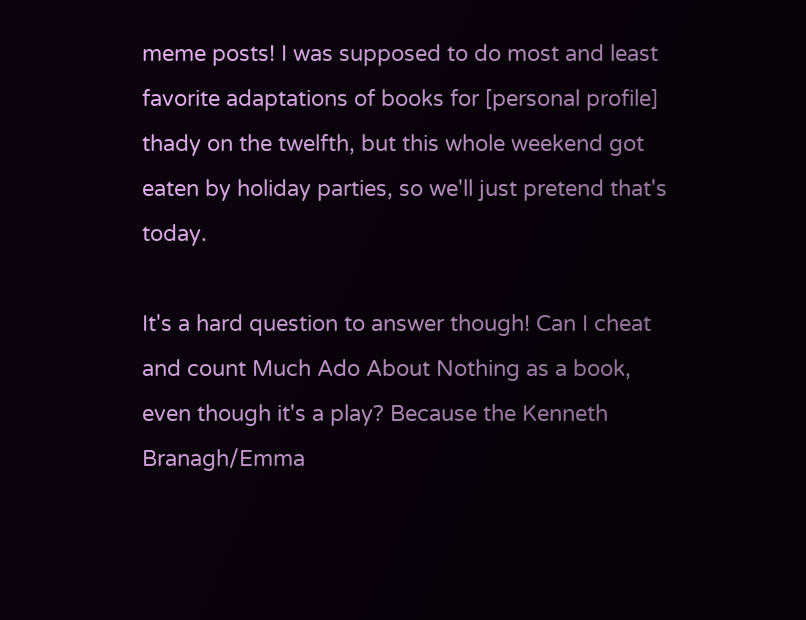meme posts! I was supposed to do most and least favorite adaptations of books for [personal profile] thady on the twelfth, but this whole weekend got eaten by holiday parties, so we'll just pretend that's today.

It's a hard question to answer though! Can I cheat and count Much Ado About Nothing as a book, even though it's a play? Because the Kenneth Branagh/Emma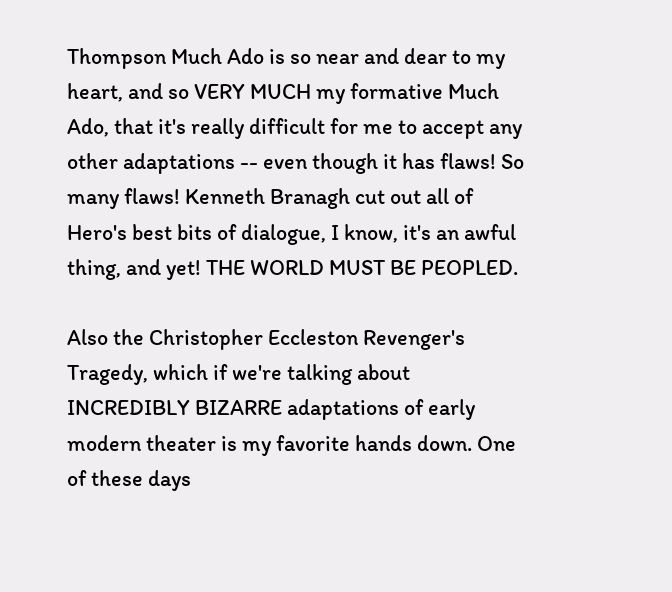Thompson Much Ado is so near and dear to my heart, and so VERY MUCH my formative Much Ado, that it's really difficult for me to accept any other adaptations -- even though it has flaws! So many flaws! Kenneth Branagh cut out all of Hero's best bits of dialogue, I know, it's an awful thing, and yet! THE WORLD MUST BE PEOPLED.

Also the Christopher Eccleston Revenger's Tragedy, which if we're talking about INCREDIBLY BIZARRE adaptations of early modern theater is my favorite hands down. One of these days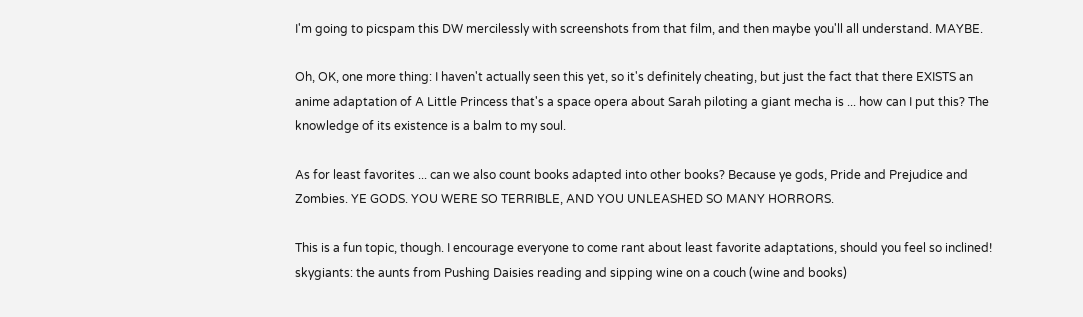I'm going to picspam this DW mercilessly with screenshots from that film, and then maybe you'll all understand. MAYBE.

Oh, OK, one more thing: I haven't actually seen this yet, so it's definitely cheating, but just the fact that there EXISTS an anime adaptation of A Little Princess that's a space opera about Sarah piloting a giant mecha is ... how can I put this? The knowledge of its existence is a balm to my soul.

As for least favorites ... can we also count books adapted into other books? Because ye gods, Pride and Prejudice and Zombies. YE GODS. YOU WERE SO TERRIBLE, AND YOU UNLEASHED SO MANY HORRORS.

This is a fun topic, though. I encourage everyone to come rant about least favorite adaptations, should you feel so inclined!
skygiants: the aunts from Pushing Daisies reading and sipping wine on a couch (wine and books)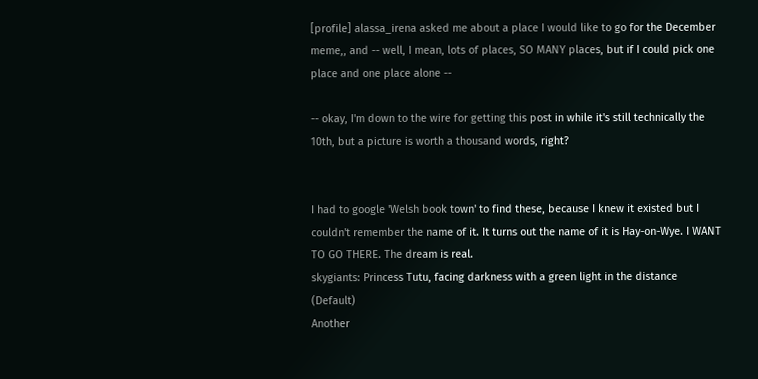[profile] alassa_irena asked me about a place I would like to go for the December meme,, and -- well, I mean, lots of places, SO MANY places, but if I could pick one place and one place alone --

-- okay, I'm down to the wire for getting this post in while it's still technically the 10th, but a picture is worth a thousand words, right?


I had to google 'Welsh book town' to find these, because I knew it existed but I couldn't remember the name of it. It turns out the name of it is Hay-on-Wye. I WANT TO GO THERE. The dream is real.
skygiants: Princess Tutu, facing darkness with a green light in the distance (Default)
Another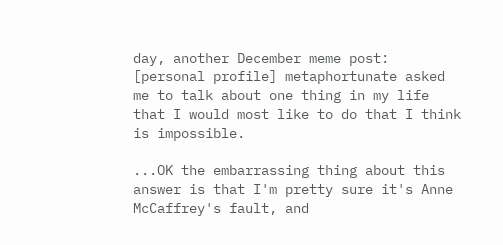day, another December meme post: [personal profile] metaphortunate asked me to talk about one thing in my life that I would most like to do that I think is impossible.

...OK the embarrassing thing about this answer is that I'm pretty sure it's Anne McCaffrey's fault, and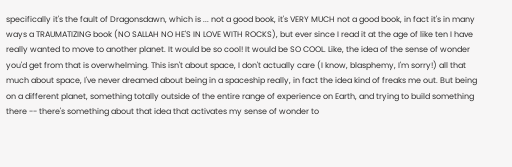specifically it's the fault of Dragonsdawn, which is ... not a good book, it's VERY MUCH not a good book, in fact it's in many ways a TRAUMATIZING book (NO SALLAH NO HE'S IN LOVE WITH ROCKS), but ever since I read it at the age of like ten I have really wanted to move to another planet. It would be so cool! It would be SO COOL. Like, the idea of the sense of wonder you'd get from that is overwhelming. This isn't about space, I don't actually care (I know, blasphemy, I'm sorry!) all that much about space, I've never dreamed about being in a spaceship really, in fact the idea kind of freaks me out. But being on a different planet, something totally outside of the entire range of experience on Earth, and trying to build something there -- there's something about that idea that activates my sense of wonder to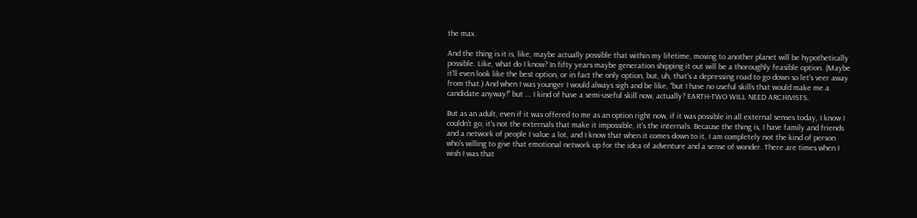the max.

And the thing is it is, like, maybe actually possible that within my lifetime, moving to another planet will be hypothetically possible. Like, what do I know? In fifty years maybe generation shipping it out will be a thoroughly feasible option. (Maybe it'll even look like the best option, or in fact the only option, but, uh, that's a depressing road to go down so let's veer away from that.) And when I was younger I would always sigh and be like, "but I have no useful skills that would make me a candidate anyway!" but ... I kind of have a semi-useful skill now, actually? EARTH-TWO WILL NEED ARCHIVISTS.

But as an adult, even if it was offered to me as an option right now, if it was possible in all external senses today, I know I couldn't go; it's not the externals that make it impossible, it's the internals. Because the thing is, I have family and friends and a network of people I value a lot, and I know that when it comes down to it, I am completely not the kind of person who's willing to give that emotional network up for the idea of adventure and a sense of wonder. There are times when I wish I was that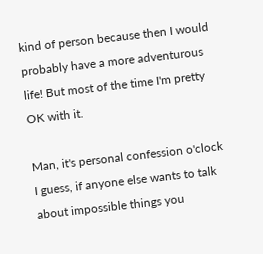kind of person because then I would probably have a more adventurous life! But most of the time I'm pretty OK with it.

Man, it's personal confession o'clock I guess, if anyone else wants to talk about impossible things you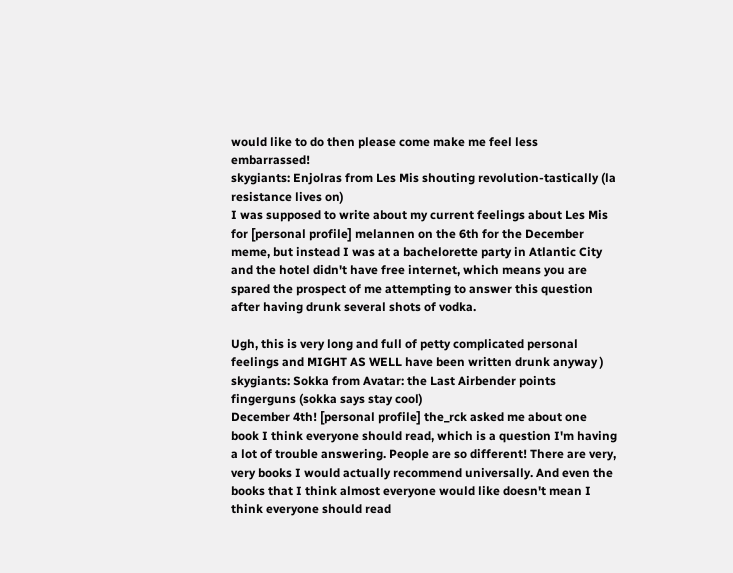would like to do then please come make me feel less embarrassed!
skygiants: Enjolras from Les Mis shouting revolution-tastically (la resistance lives on)
I was supposed to write about my current feelings about Les Mis for [personal profile] melannen on the 6th for the December meme, but instead I was at a bachelorette party in Atlantic City and the hotel didn't have free internet, which means you are spared the prospect of me attempting to answer this question after having drunk several shots of vodka.

Ugh, this is very long and full of petty complicated personal feelings and MIGHT AS WELL have been written drunk anyway )
skygiants: Sokka from Avatar: the Last Airbender points fingerguns (sokka says stay cool)
December 4th! [personal profile] the_rck asked me about one book I think everyone should read, which is a question I'm having a lot of trouble answering. People are so different! There are very, very books I would actually recommend universally. And even the books that I think almost everyone would like doesn't mean I think everyone should read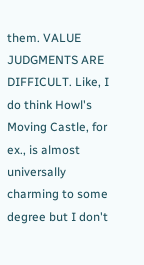them. VALUE JUDGMENTS ARE DIFFICULT. Like, I do think Howl's Moving Castle, for ex., is almost universally charming to some degree but I don't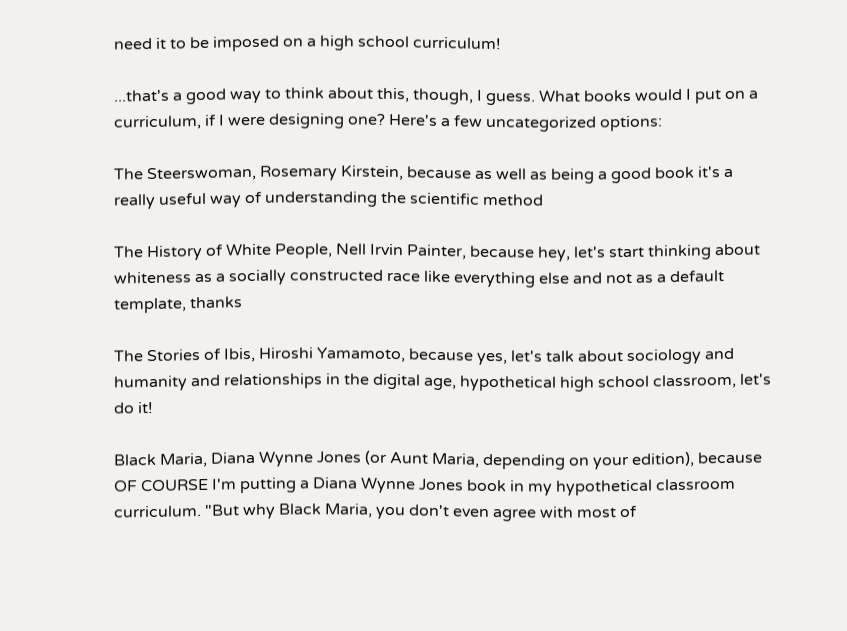need it to be imposed on a high school curriculum!

...that's a good way to think about this, though, I guess. What books would I put on a curriculum, if I were designing one? Here's a few uncategorized options:

The Steerswoman, Rosemary Kirstein, because as well as being a good book it's a really useful way of understanding the scientific method

The History of White People, Nell Irvin Painter, because hey, let's start thinking about whiteness as a socially constructed race like everything else and not as a default template, thanks

The Stories of Ibis, Hiroshi Yamamoto, because yes, let's talk about sociology and humanity and relationships in the digital age, hypothetical high school classroom, let's do it!

Black Maria, Diana Wynne Jones (or Aunt Maria, depending on your edition), because OF COURSE I'm putting a Diana Wynne Jones book in my hypothetical classroom curriculum. "But why Black Maria, you don't even agree with most of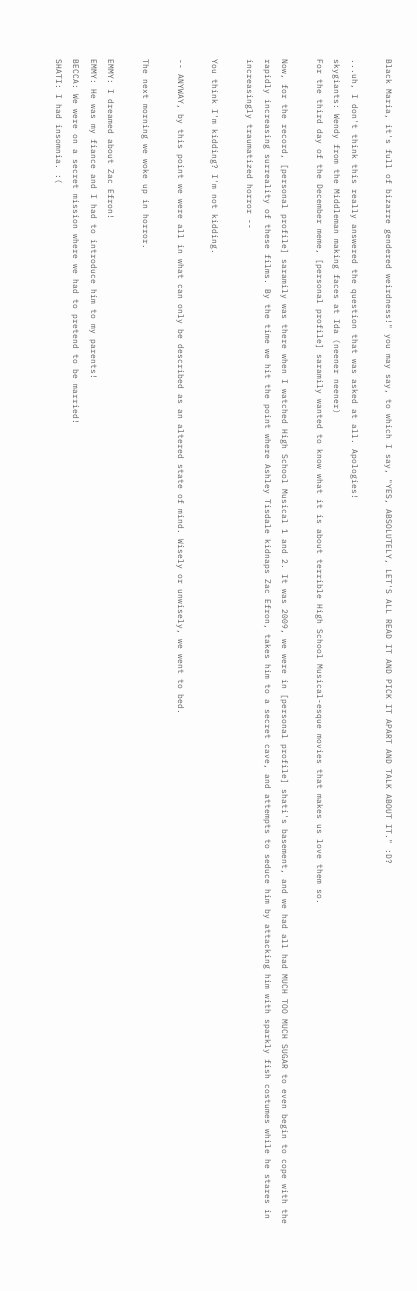Black Maria, it's full of bizarre gendered weirdness!" you may say, to which I say, "YES, ABSOLUTELY, LET'S ALL READ IT AND PICK IT APART AND TALK ABOUT IT." :D?

...uh, I don't think this really answered the question that was asked at all. Apologies!
skygiants: Wendy from the Middleman making faces at Ida (neener neener)
For the third day of the December meme, [personal profile] saramily wanted to know what it is about terrible High School Musical-esque movies that makes us love them so.

Now, for the record, [personal profile] saramily was there when I watched High School Musical 1 and 2. It was 2009, we were in [personal profile] shati's basement, and we had all had MUCH TOO MUCH SUGAR to even begin to cope with the rapidly increasing surreality of these films. By the time we hit the point where Ashley Tisdale kidnaps Zac Efron, takes him to a secret cave, and attempts to seduce him by attacking him with sparkly fish costumes while he stares in increasingly traumatized horror --

You think I'm kidding? I'm not kidding.

-- ANYWAY, by this point we were all in what can only be described as an altered state of mind. Wisely or unwisely, we went to bed.

The next morning we woke up in horror.

EMMY: I dreamed about Zac Efron!
EMMY: He was my fiance and I had to introduce him to my parents!
BECCA: We were on a secret mission where we had to pretend to be married!
SHATI: I had insomnia. :(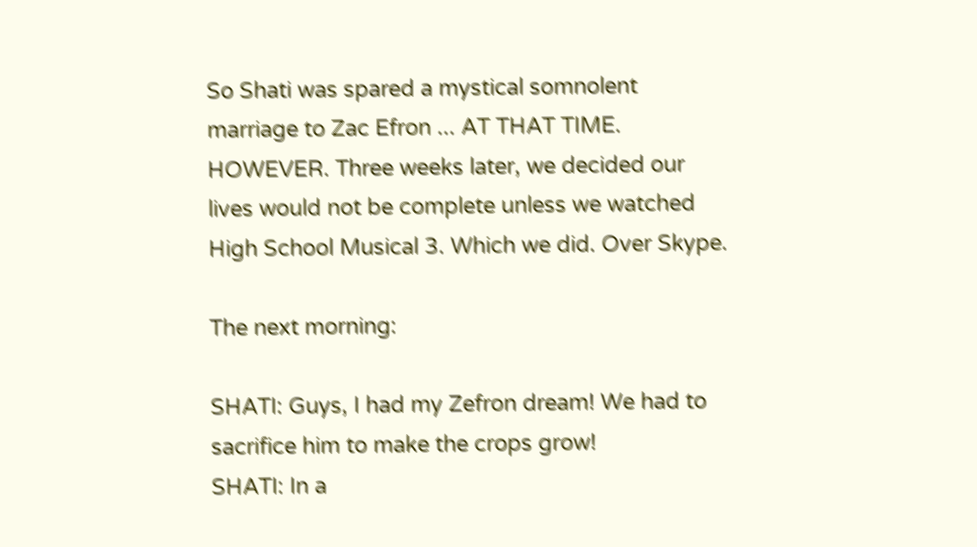So Shati was spared a mystical somnolent marriage to Zac Efron ... AT THAT TIME. HOWEVER. Three weeks later, we decided our lives would not be complete unless we watched High School Musical 3. Which we did. Over Skype.

The next morning:

SHATI: Guys, I had my Zefron dream! We had to sacrifice him to make the crops grow!
SHATI: In a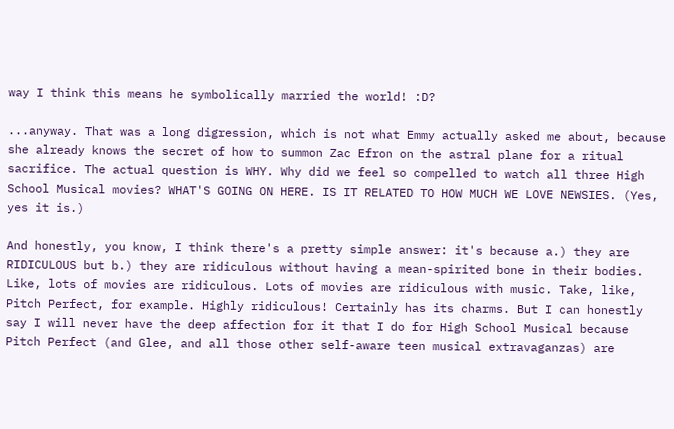way I think this means he symbolically married the world! :D?

...anyway. That was a long digression, which is not what Emmy actually asked me about, because she already knows the secret of how to summon Zac Efron on the astral plane for a ritual sacrifice. The actual question is WHY. Why did we feel so compelled to watch all three High School Musical movies? WHAT'S GOING ON HERE. IS IT RELATED TO HOW MUCH WE LOVE NEWSIES. (Yes, yes it is.)

And honestly, you know, I think there's a pretty simple answer: it's because a.) they are RIDICULOUS but b.) they are ridiculous without having a mean-spirited bone in their bodies. Like, lots of movies are ridiculous. Lots of movies are ridiculous with music. Take, like, Pitch Perfect, for example. Highly ridiculous! Certainly has its charms. But I can honestly say I will never have the deep affection for it that I do for High School Musical because Pitch Perfect (and Glee, and all those other self-aware teen musical extravaganzas) are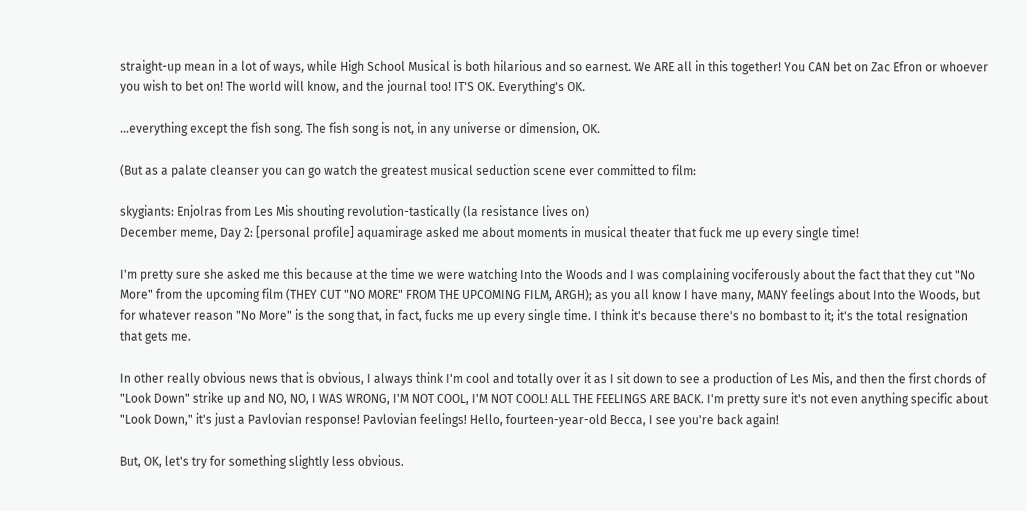straight-up mean in a lot of ways, while High School Musical is both hilarious and so earnest. We ARE all in this together! You CAN bet on Zac Efron or whoever you wish to bet on! The world will know, and the journal too! IT'S OK. Everything's OK.

...everything except the fish song. The fish song is not, in any universe or dimension, OK.

(But as a palate cleanser you can go watch the greatest musical seduction scene ever committed to film:

skygiants: Enjolras from Les Mis shouting revolution-tastically (la resistance lives on)
December meme, Day 2: [personal profile] aquamirage asked me about moments in musical theater that fuck me up every single time!

I'm pretty sure she asked me this because at the time we were watching Into the Woods and I was complaining vociferously about the fact that they cut "No More" from the upcoming film (THEY CUT "NO MORE" FROM THE UPCOMING FILM, ARGH); as you all know I have many, MANY feelings about Into the Woods, but for whatever reason "No More" is the song that, in fact, fucks me up every single time. I think it's because there's no bombast to it; it's the total resignation that gets me.

In other really obvious news that is obvious, I always think I'm cool and totally over it as I sit down to see a production of Les Mis, and then the first chords of "Look Down" strike up and NO, NO, I WAS WRONG, I'M NOT COOL, I'M NOT COOL! ALL THE FEELINGS ARE BACK. I'm pretty sure it's not even anything specific about "Look Down," it's just a Pavlovian response! Pavlovian feelings! Hello, fourteen-year-old Becca, I see you're back again!

But, OK, let's try for something slightly less obvious.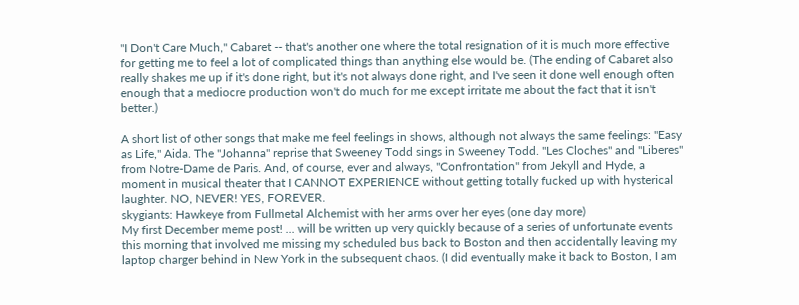"I Don't Care Much," Cabaret -- that's another one where the total resignation of it is much more effective for getting me to feel a lot of complicated things than anything else would be. (The ending of Cabaret also really shakes me up if it's done right, but it's not always done right, and I've seen it done well enough often enough that a mediocre production won't do much for me except irritate me about the fact that it isn't better.)

A short list of other songs that make me feel feelings in shows, although not always the same feelings: "Easy as Life," Aida. The "Johanna" reprise that Sweeney Todd sings in Sweeney Todd. "Les Cloches" and "Liberes" from Notre-Dame de Paris. And, of course, ever and always, "Confrontation" from Jekyll and Hyde, a moment in musical theater that I CANNOT EXPERIENCE without getting totally fucked up with hysterical laughter. NO, NEVER! YES, FOREVER.
skygiants: Hawkeye from Fullmetal Alchemist with her arms over her eyes (one day more)
My first December meme post! ... will be written up very quickly because of a series of unfortunate events this morning that involved me missing my scheduled bus back to Boston and then accidentally leaving my laptop charger behind in New York in the subsequent chaos. (I did eventually make it back to Boston, I am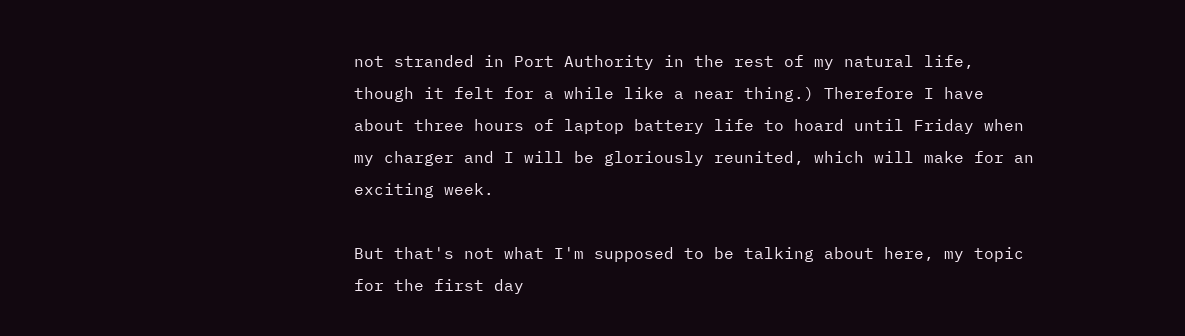not stranded in Port Authority in the rest of my natural life, though it felt for a while like a near thing.) Therefore I have about three hours of laptop battery life to hoard until Friday when my charger and I will be gloriously reunited, which will make for an exciting week.

But that's not what I'm supposed to be talking about here, my topic for the first day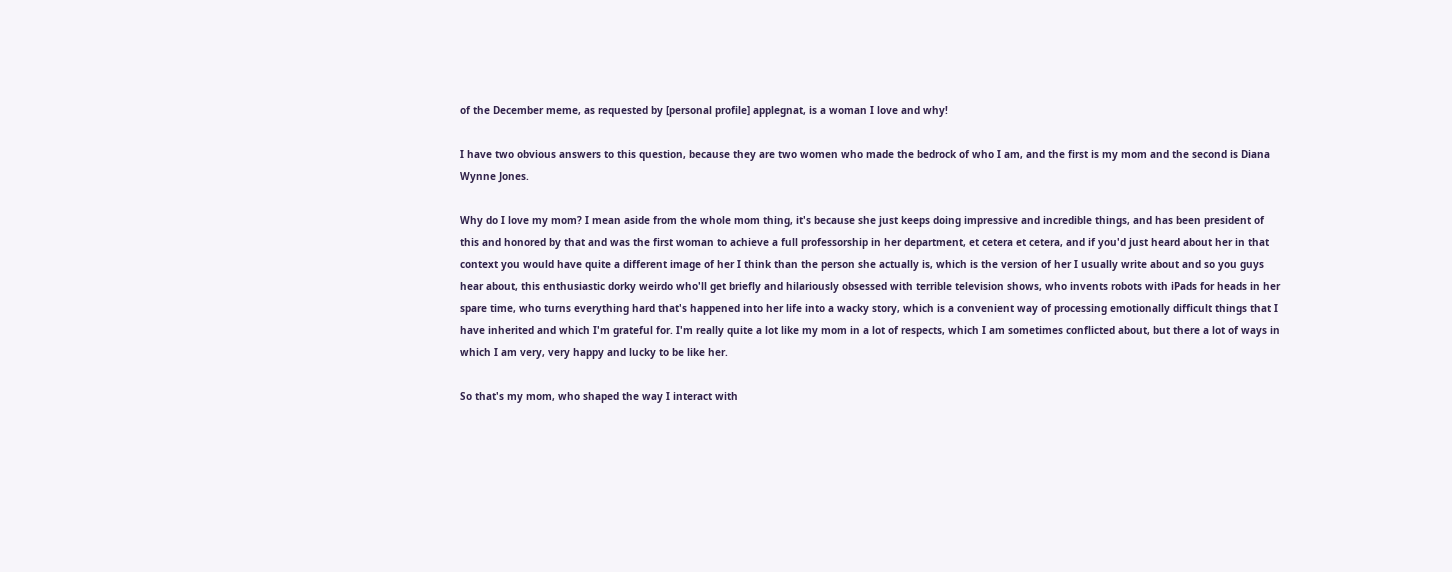of the December meme, as requested by [personal profile] applegnat, is a woman I love and why!

I have two obvious answers to this question, because they are two women who made the bedrock of who I am, and the first is my mom and the second is Diana Wynne Jones.

Why do I love my mom? I mean aside from the whole mom thing, it's because she just keeps doing impressive and incredible things, and has been president of this and honored by that and was the first woman to achieve a full professorship in her department, et cetera et cetera, and if you'd just heard about her in that context you would have quite a different image of her I think than the person she actually is, which is the version of her I usually write about and so you guys hear about, this enthusiastic dorky weirdo who'll get briefly and hilariously obsessed with terrible television shows, who invents robots with iPads for heads in her spare time, who turns everything hard that's happened into her life into a wacky story, which is a convenient way of processing emotionally difficult things that I have inherited and which I'm grateful for. I'm really quite a lot like my mom in a lot of respects, which I am sometimes conflicted about, but there a lot of ways in which I am very, very happy and lucky to be like her.

So that's my mom, who shaped the way I interact with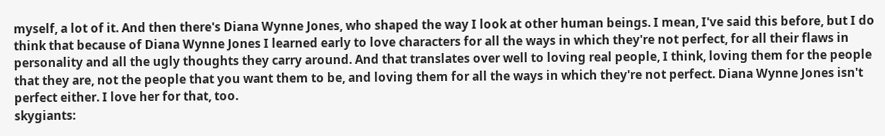myself, a lot of it. And then there's Diana Wynne Jones, who shaped the way I look at other human beings. I mean, I've said this before, but I do think that because of Diana Wynne Jones I learned early to love characters for all the ways in which they're not perfect, for all their flaws in personality and all the ugly thoughts they carry around. And that translates over well to loving real people, I think, loving them for the people that they are, not the people that you want them to be, and loving them for all the ways in which they're not perfect. Diana Wynne Jones isn't perfect either. I love her for that, too.
skygiants: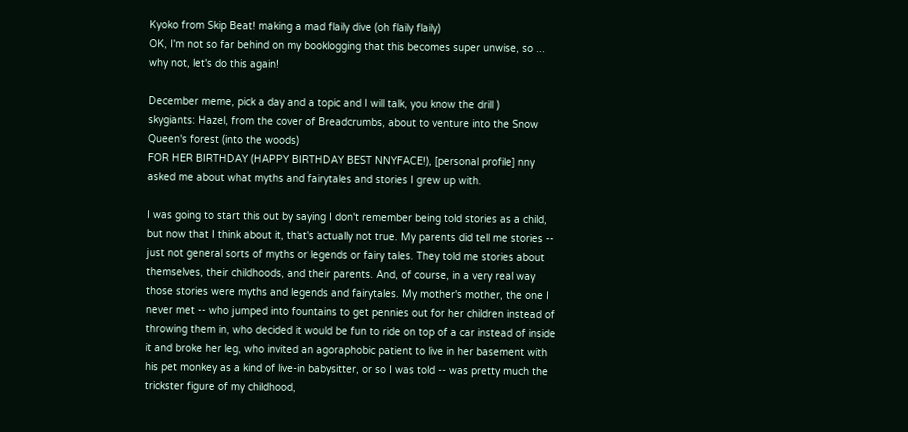Kyoko from Skip Beat! making a mad flaily dive (oh flaily flaily)
OK, I'm not so far behind on my booklogging that this becomes super unwise, so ... why not, let's do this again!

December meme, pick a day and a topic and I will talk, you know the drill )
skygiants: Hazel, from the cover of Breadcrumbs, about to venture into the Snow Queen's forest (into the woods)
FOR HER BIRTHDAY (HAPPY BIRTHDAY BEST NNYFACE!), [personal profile] nny asked me about what myths and fairytales and stories I grew up with.

I was going to start this out by saying I don't remember being told stories as a child, but now that I think about it, that's actually not true. My parents did tell me stories -- just not general sorts of myths or legends or fairy tales. They told me stories about themselves, their childhoods, and their parents. And, of course, in a very real way those stories were myths and legends and fairytales. My mother's mother, the one I never met -- who jumped into fountains to get pennies out for her children instead of throwing them in, who decided it would be fun to ride on top of a car instead of inside it and broke her leg, who invited an agoraphobic patient to live in her basement with his pet monkey as a kind of live-in babysitter, or so I was told -- was pretty much the trickster figure of my childhood,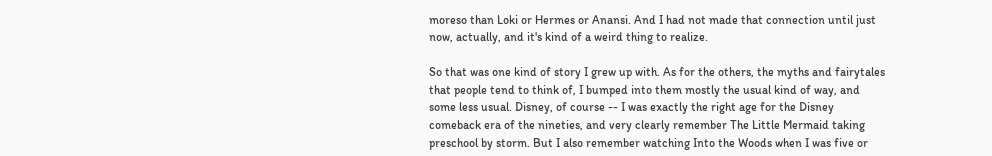moreso than Loki or Hermes or Anansi. And I had not made that connection until just now, actually, and it's kind of a weird thing to realize.

So that was one kind of story I grew up with. As for the others, the myths and fairytales that people tend to think of, I bumped into them mostly the usual kind of way, and some less usual. Disney, of course -- I was exactly the right age for the Disney comeback era of the nineties, and very clearly remember The Little Mermaid taking preschool by storm. But I also remember watching Into the Woods when I was five or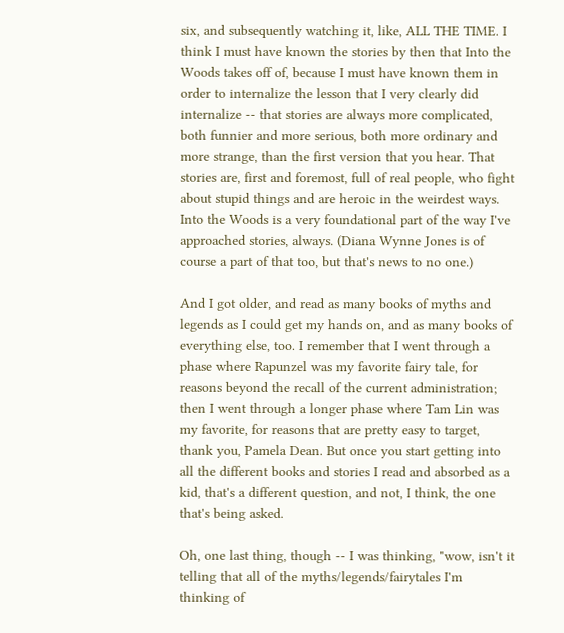six, and subsequently watching it, like, ALL THE TIME. I think I must have known the stories by then that Into the Woods takes off of, because I must have known them in order to internalize the lesson that I very clearly did internalize -- that stories are always more complicated, both funnier and more serious, both more ordinary and more strange, than the first version that you hear. That stories are, first and foremost, full of real people, who fight about stupid things and are heroic in the weirdest ways. Into the Woods is a very foundational part of the way I've approached stories, always. (Diana Wynne Jones is of course a part of that too, but that's news to no one.)

And I got older, and read as many books of myths and legends as I could get my hands on, and as many books of everything else, too. I remember that I went through a phase where Rapunzel was my favorite fairy tale, for reasons beyond the recall of the current administration; then I went through a longer phase where Tam Lin was my favorite, for reasons that are pretty easy to target, thank you, Pamela Dean. But once you start getting into all the different books and stories I read and absorbed as a kid, that's a different question, and not, I think, the one that's being asked.

Oh, one last thing, though -- I was thinking, "wow, isn't it telling that all of the myths/legends/fairytales I'm thinking of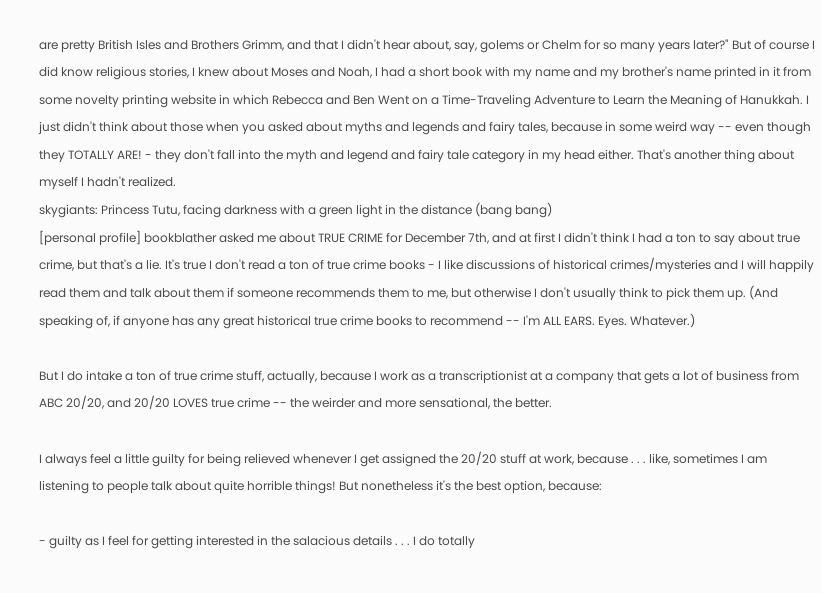are pretty British Isles and Brothers Grimm, and that I didn't hear about, say, golems or Chelm for so many years later?" But of course I did know religious stories, I knew about Moses and Noah, I had a short book with my name and my brother's name printed in it from some novelty printing website in which Rebecca and Ben Went on a Time-Traveling Adventure to Learn the Meaning of Hanukkah. I just didn't think about those when you asked about myths and legends and fairy tales, because in some weird way -- even though they TOTALLY ARE! - they don't fall into the myth and legend and fairy tale category in my head either. That's another thing about myself I hadn't realized.
skygiants: Princess Tutu, facing darkness with a green light in the distance (bang bang)
[personal profile] bookblather asked me about TRUE CRIME for December 7th, and at first I didn't think I had a ton to say about true crime, but that's a lie. It's true I don't read a ton of true crime books - I like discussions of historical crimes/mysteries and I will happily read them and talk about them if someone recommends them to me, but otherwise I don't usually think to pick them up. (And speaking of, if anyone has any great historical true crime books to recommend -- I'm ALL EARS. Eyes. Whatever.)

But I do intake a ton of true crime stuff, actually, because I work as a transcriptionist at a company that gets a lot of business from ABC 20/20, and 20/20 LOVES true crime -- the weirder and more sensational, the better.

I always feel a little guilty for being relieved whenever I get assigned the 20/20 stuff at work, because . . . like, sometimes I am listening to people talk about quite horrible things! But nonetheless it's the best option, because:

- guilty as I feel for getting interested in the salacious details . . . I do totally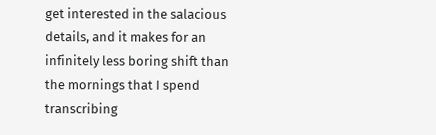get interested in the salacious details, and it makes for an infinitely less boring shift than the mornings that I spend transcribing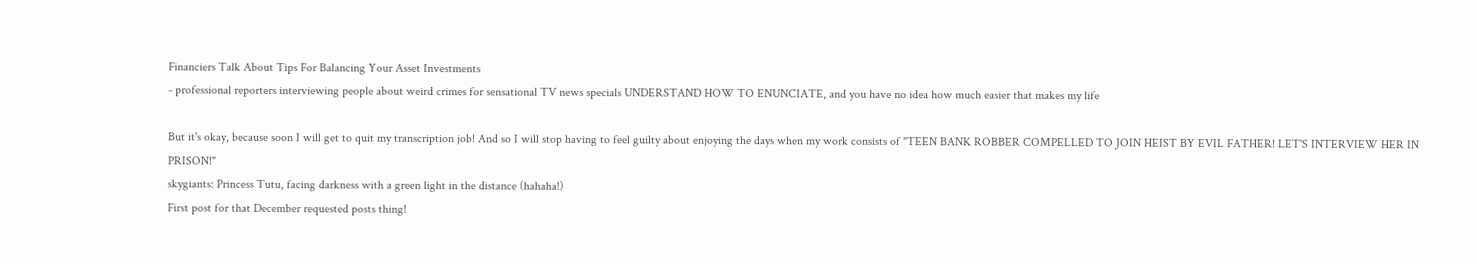Financiers Talk About Tips For Balancing Your Asset Investments
- professional reporters interviewing people about weird crimes for sensational TV news specials UNDERSTAND HOW TO ENUNCIATE, and you have no idea how much easier that makes my life

But it's okay, because soon I will get to quit my transcription job! And so I will stop having to feel guilty about enjoying the days when my work consists of "TEEN BANK ROBBER COMPELLED TO JOIN HEIST BY EVIL FATHER! LET'S INTERVIEW HER IN PRISON!"
skygiants: Princess Tutu, facing darkness with a green light in the distance (hahaha!)
First post for that December requested posts thing!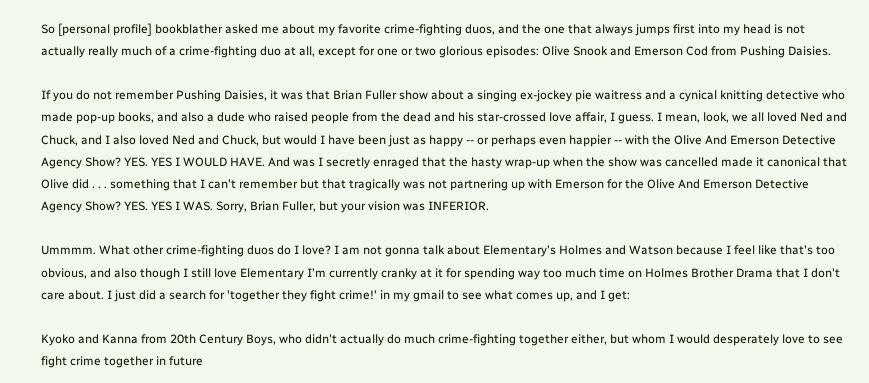So [personal profile] bookblather asked me about my favorite crime-fighting duos, and the one that always jumps first into my head is not actually really much of a crime-fighting duo at all, except for one or two glorious episodes: Olive Snook and Emerson Cod from Pushing Daisies.

If you do not remember Pushing Daisies, it was that Brian Fuller show about a singing ex-jockey pie waitress and a cynical knitting detective who made pop-up books, and also a dude who raised people from the dead and his star-crossed love affair, I guess. I mean, look, we all loved Ned and Chuck, and I also loved Ned and Chuck, but would I have been just as happy -- or perhaps even happier -- with the Olive And Emerson Detective Agency Show? YES. YES I WOULD HAVE. And was I secretly enraged that the hasty wrap-up when the show was cancelled made it canonical that Olive did . . . something that I can't remember but that tragically was not partnering up with Emerson for the Olive And Emerson Detective Agency Show? YES. YES I WAS. Sorry, Brian Fuller, but your vision was INFERIOR.

Ummmm. What other crime-fighting duos do I love? I am not gonna talk about Elementary's Holmes and Watson because I feel like that's too obvious, and also though I still love Elementary I'm currently cranky at it for spending way too much time on Holmes Brother Drama that I don't care about. I just did a search for 'together they fight crime!' in my gmail to see what comes up, and I get:

Kyoko and Kanna from 20th Century Boys, who didn't actually do much crime-fighting together either, but whom I would desperately love to see fight crime together in future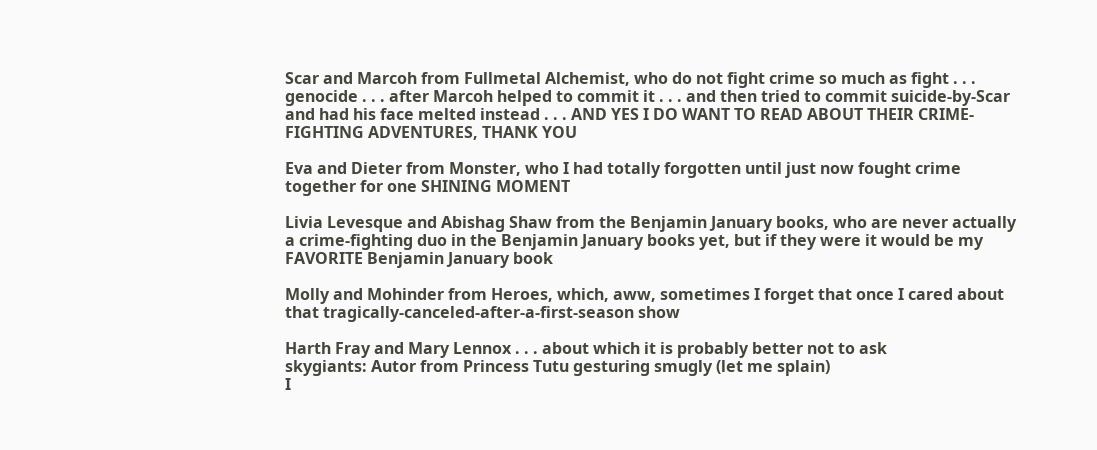Scar and Marcoh from Fullmetal Alchemist, who do not fight crime so much as fight . . . genocide . . . after Marcoh helped to commit it . . . and then tried to commit suicide-by-Scar and had his face melted instead . . . AND YES I DO WANT TO READ ABOUT THEIR CRIME-FIGHTING ADVENTURES, THANK YOU

Eva and Dieter from Monster, who I had totally forgotten until just now fought crime together for one SHINING MOMENT

Livia Levesque and Abishag Shaw from the Benjamin January books, who are never actually a crime-fighting duo in the Benjamin January books yet, but if they were it would be my FAVORITE Benjamin January book

Molly and Mohinder from Heroes, which, aww, sometimes I forget that once I cared about that tragically-canceled-after-a-first-season show

Harth Fray and Mary Lennox . . . about which it is probably better not to ask
skygiants: Autor from Princess Tutu gesturing smugly (let me splain)
I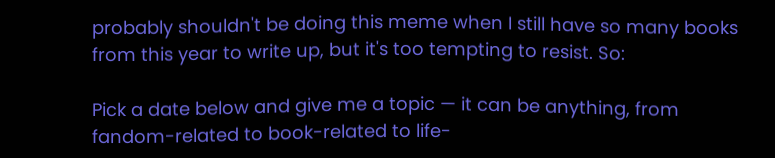probably shouldn't be doing this meme when I still have so many books from this year to write up, but it's too tempting to resist. So:

Pick a date below and give me a topic — it can be anything, from fandom-related to book-related to life-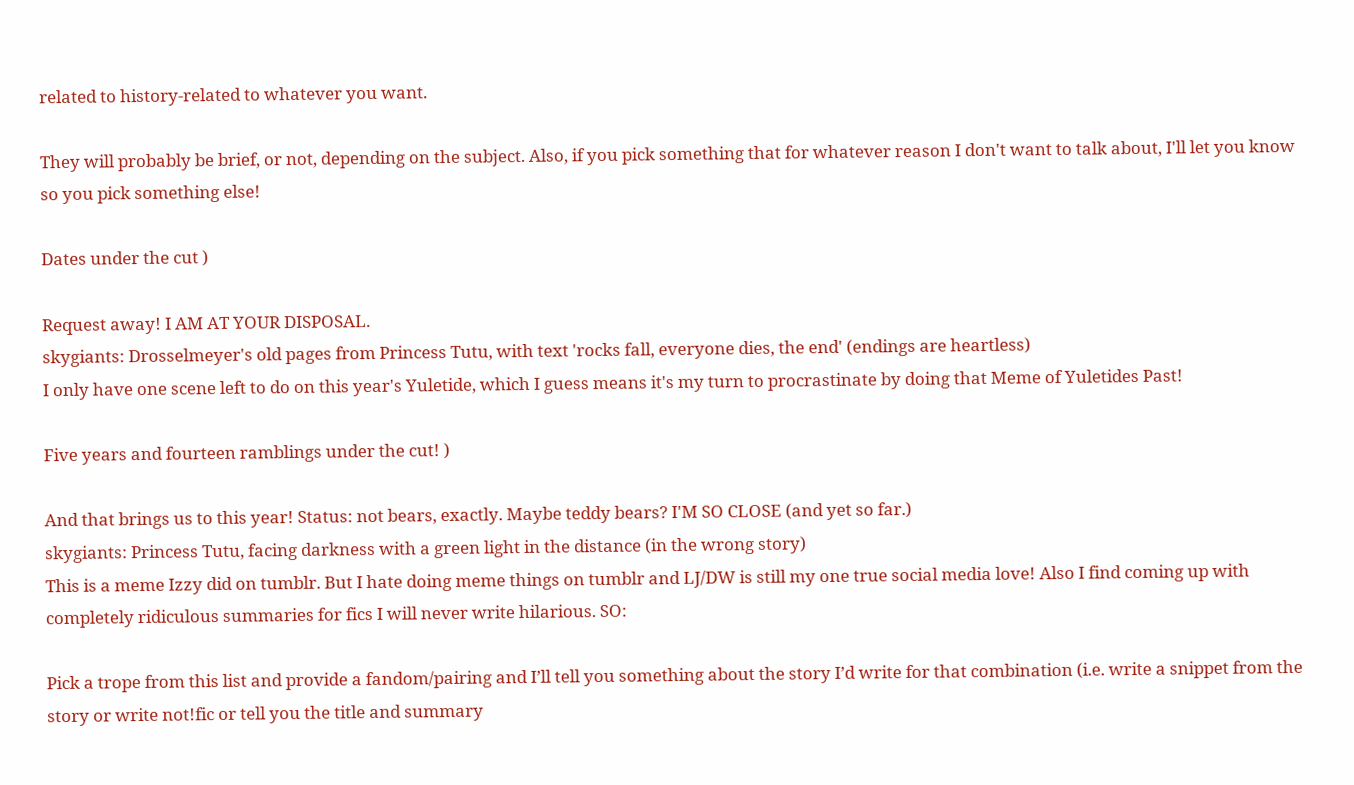related to history-related to whatever you want.

They will probably be brief, or not, depending on the subject. Also, if you pick something that for whatever reason I don't want to talk about, I'll let you know so you pick something else!

Dates under the cut )

Request away! I AM AT YOUR DISPOSAL.
skygiants: Drosselmeyer's old pages from Princess Tutu, with text 'rocks fall, everyone dies, the end' (endings are heartless)
I only have one scene left to do on this year's Yuletide, which I guess means it's my turn to procrastinate by doing that Meme of Yuletides Past!

Five years and fourteen ramblings under the cut! )

And that brings us to this year! Status: not bears, exactly. Maybe teddy bears? I'M SO CLOSE (and yet so far.)
skygiants: Princess Tutu, facing darkness with a green light in the distance (in the wrong story)
This is a meme Izzy did on tumblr. But I hate doing meme things on tumblr and LJ/DW is still my one true social media love! Also I find coming up with completely ridiculous summaries for fics I will never write hilarious. SO:

Pick a trope from this list and provide a fandom/pairing and I’ll tell you something about the story I’d write for that combination (i.e. write a snippet from the story or write not!fic or tell you the title and summary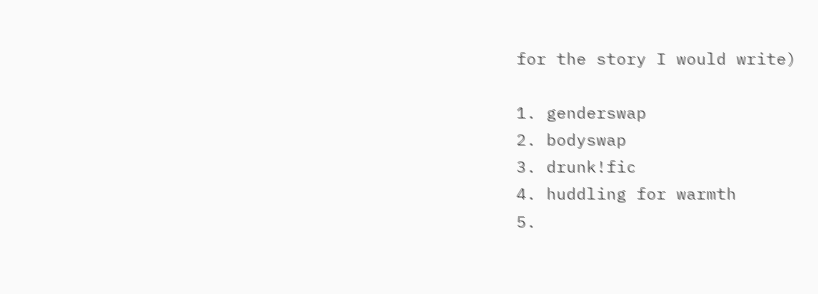for the story I would write)

1. genderswap
2. bodyswap
3. drunk!fic
4. huddling for warmth
5.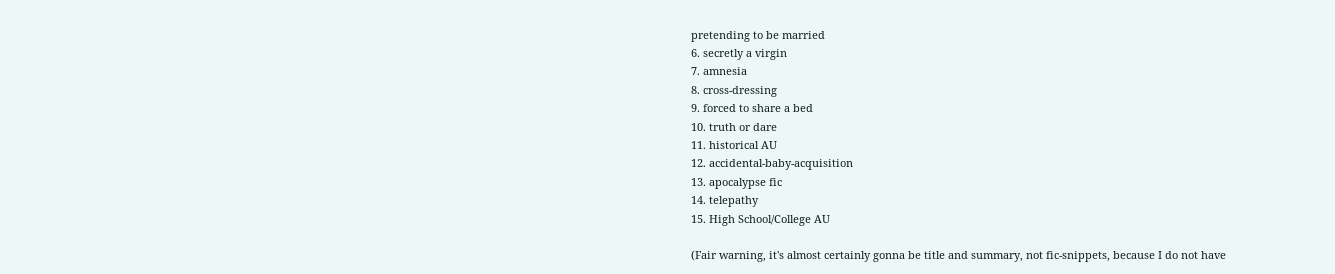pretending to be married
6. secretly a virgin
7. amnesia
8. cross-dressing
9. forced to share a bed
10. truth or dare
11. historical AU
12. accidental-baby-acquisition
13. apocalypse fic
14. telepathy
15. High School/College AU

(Fair warning, it's almost certainly gonna be title and summary, not fic-snippets, because I do not have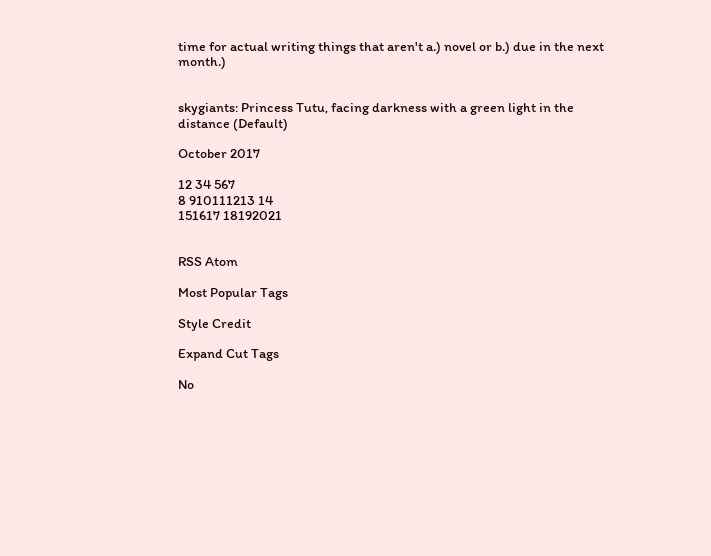time for actual writing things that aren't a.) novel or b.) due in the next month.)


skygiants: Princess Tutu, facing darkness with a green light in the distance (Default)

October 2017

12 34 567
8 910111213 14
151617 18192021


RSS Atom

Most Popular Tags

Style Credit

Expand Cut Tags

No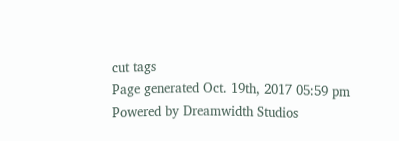cut tags
Page generated Oct. 19th, 2017 05:59 pm
Powered by Dreamwidth Studios